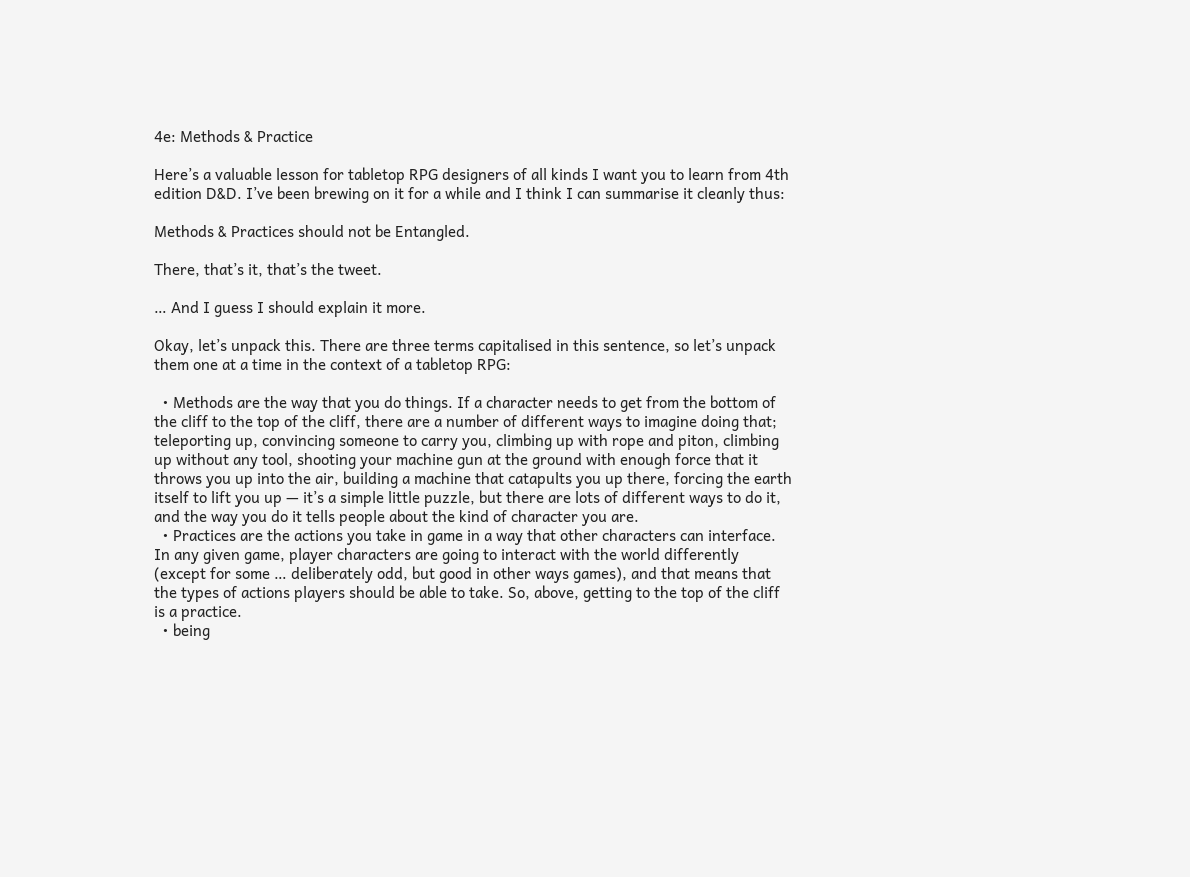4e: Methods & Practice

Here’s a valuable lesson for tabletop RPG designers of all kinds I want you to learn from 4th edition D&D. I’ve been brewing on it for a while and I think I can summarise it cleanly thus:

Methods & Practices should not be Entangled.

There, that’s it, that’s the tweet.

… And I guess I should explain it more.

Okay, let’s unpack this. There are three terms capitalised in this sentence, so let’s unpack them one at a time in the context of a tabletop RPG:

  • Methods are the way that you do things. If a character needs to get from the bottom of the cliff to the top of the cliff, there are a number of different ways to imagine doing that; teleporting up, convincing someone to carry you, climbing up with rope and piton, climbing up without any tool, shooting your machine gun at the ground with enough force that it throws you up into the air, building a machine that catapults you up there, forcing the earth itself to lift you up — it’s a simple little puzzle, but there are lots of different ways to do it, and the way you do it tells people about the kind of character you are.
  • Practices are the actions you take in game in a way that other characters can interface. In any given game, player characters are going to interact with the world differently (except for some … deliberately odd, but good in other ways games), and that means that the types of actions players should be able to take. So, above, getting to the top of the cliff is a practice.
  • being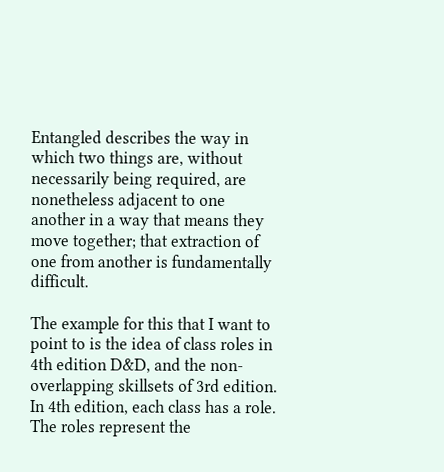Entangled describes the way in which two things are, without necessarily being required, are nonetheless adjacent to one another in a way that means they move together; that extraction of one from another is fundamentally difficult.

The example for this that I want to point to is the idea of class roles in 4th edition D&D, and the non-overlapping skillsets of 3rd edition. In 4th edition, each class has a role. The roles represent the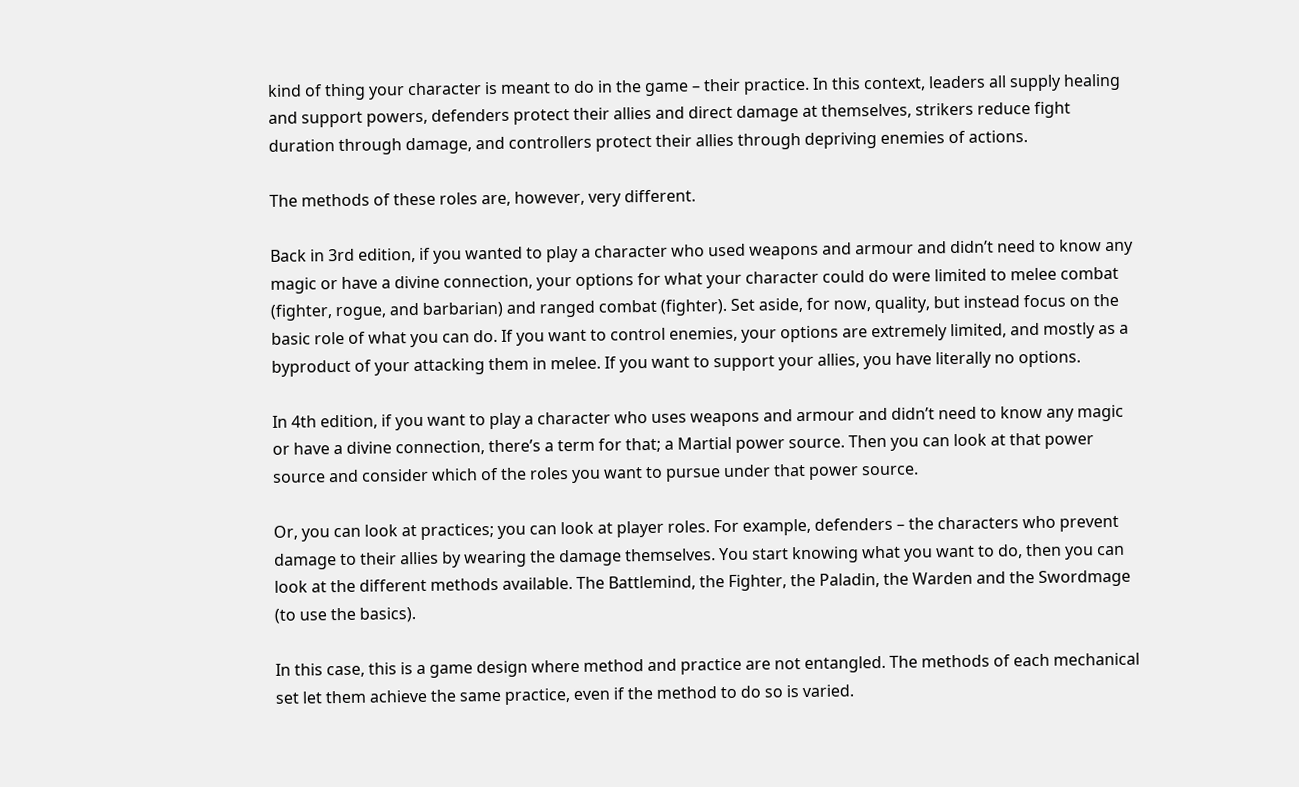kind of thing your character is meant to do in the game – their practice. In this context, leaders all supply healing and support powers, defenders protect their allies and direct damage at themselves, strikers reduce fight duration through damage, and controllers protect their allies through depriving enemies of actions.

The methods of these roles are, however, very different.

Back in 3rd edition, if you wanted to play a character who used weapons and armour and didn’t need to know any magic or have a divine connection, your options for what your character could do were limited to melee combat (fighter, rogue, and barbarian) and ranged combat (fighter). Set aside, for now, quality, but instead focus on the basic role of what you can do. If you want to control enemies, your options are extremely limited, and mostly as a byproduct of your attacking them in melee. If you want to support your allies, you have literally no options.

In 4th edition, if you want to play a character who uses weapons and armour and didn’t need to know any magic or have a divine connection, there’s a term for that; a Martial power source. Then you can look at that power source and consider which of the roles you want to pursue under that power source.

Or, you can look at practices; you can look at player roles. For example, defenders – the characters who prevent damage to their allies by wearing the damage themselves. You start knowing what you want to do, then you can look at the different methods available. The Battlemind, the Fighter, the Paladin, the Warden and the Swordmage (to use the basics).

In this case, this is a game design where method and practice are not entangled. The methods of each mechanical set let them achieve the same practice, even if the method to do so is varied.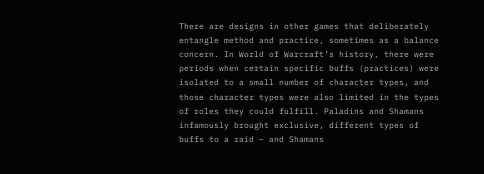There are designs in other games that deliberately entangle method and practice, sometimes as a balance concern. In World of Warcraft’s history, there were periods when certain specific buffs (practices) were isolated to a small number of character types, and those character types were also limited in the types of roles they could fulfill. Paladins and Shamans infamously brought exclusive, different types of buffs to a raid – and Shamans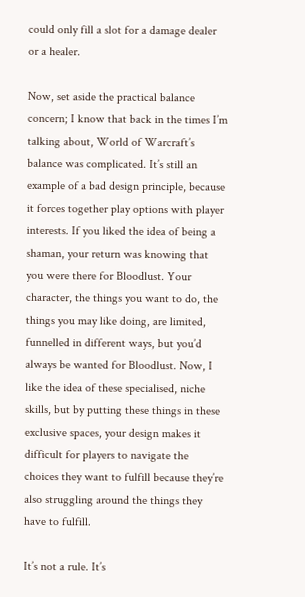could only fill a slot for a damage dealer or a healer.

Now, set aside the practical balance concern; I know that back in the times I’m talking about, World of Warcraft’s balance was complicated. It’s still an example of a bad design principle, because it forces together play options with player interests. If you liked the idea of being a shaman, your return was knowing that you were there for Bloodlust. Your character, the things you want to do, the things you may like doing, are limited, funnelled in different ways, but you’d always be wanted for Bloodlust. Now, I like the idea of these specialised, niche skills, but by putting these things in these exclusive spaces, your design makes it difficult for players to navigate the choices they want to fulfill because they’re also struggling around the things they have to fulfill.

It’s not a rule. It’s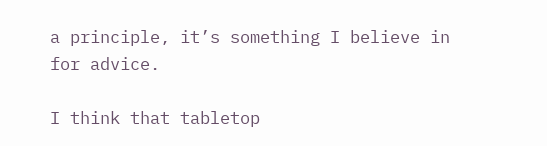a principle, it’s something I believe in for advice.

I think that tabletop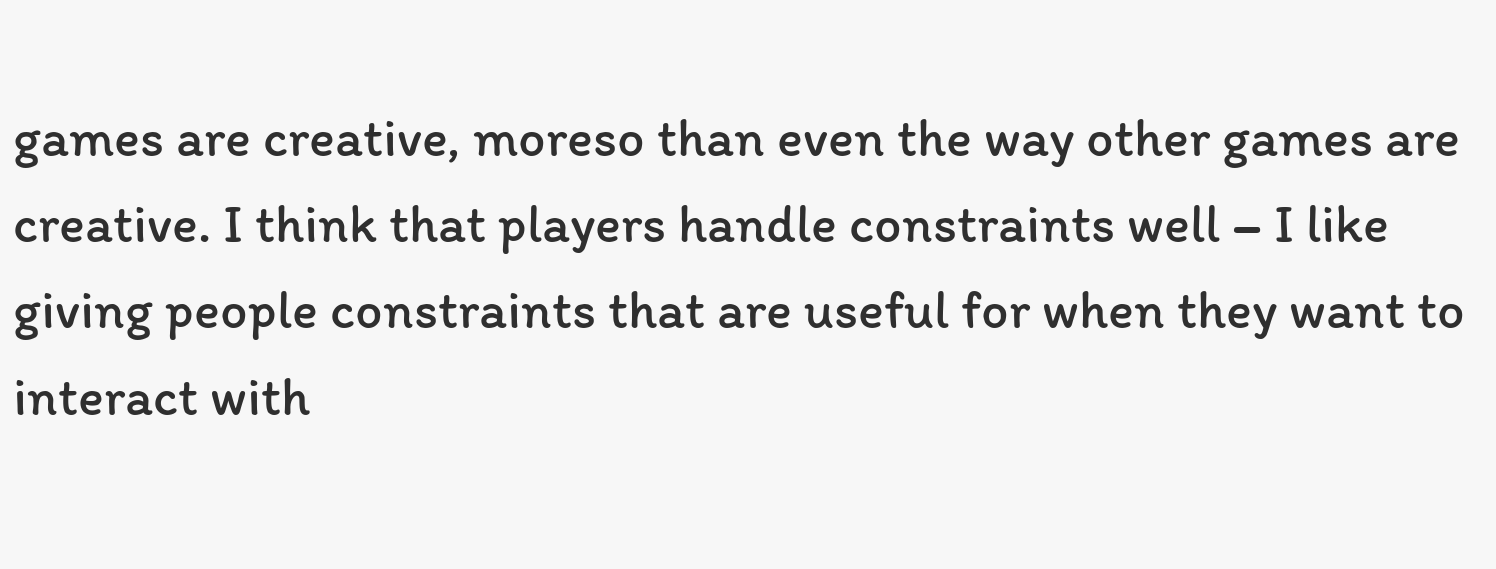games are creative, moreso than even the way other games are creative. I think that players handle constraints well – I like giving people constraints that are useful for when they want to interact with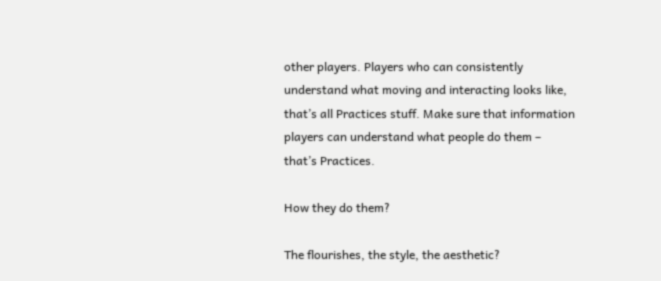other players. Players who can consistently understand what moving and interacting looks like, that’s all Practices stuff. Make sure that information players can understand what people do them – that’s Practices.

How they do them?

The flourishes, the style, the aesthetic?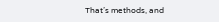That’s methods, and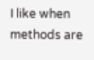I like when methods are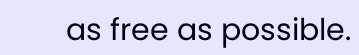as free as possible.